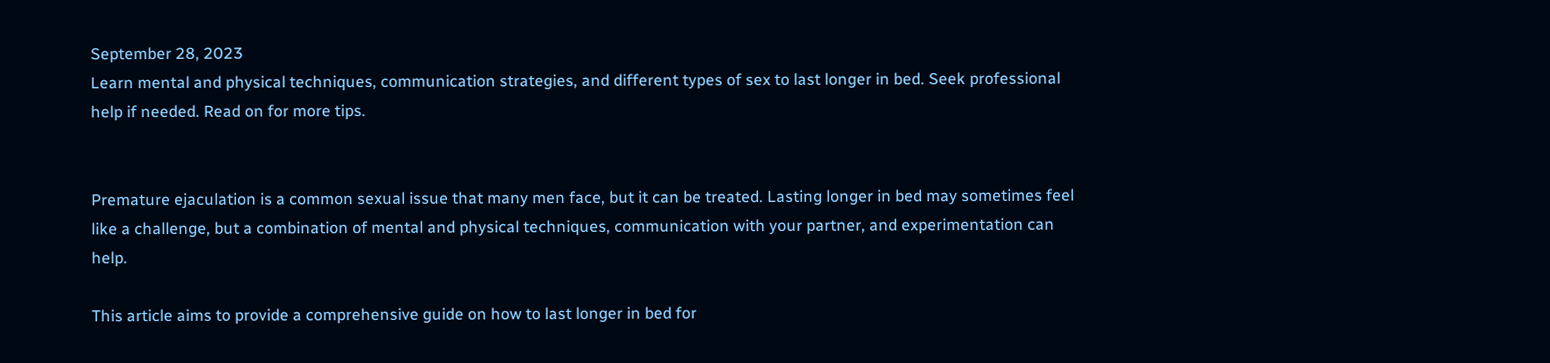September 28, 2023
Learn mental and physical techniques, communication strategies, and different types of sex to last longer in bed. Seek professional help if needed. Read on for more tips.


Premature ejaculation is a common sexual issue that many men face, but it can be treated. Lasting longer in bed may sometimes feel like a challenge, but a combination of mental and physical techniques, communication with your partner, and experimentation can help.

This article aims to provide a comprehensive guide on how to last longer in bed for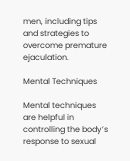men, including tips and strategies to overcome premature ejaculation.

Mental Techniques

Mental techniques are helpful in controlling the body’s response to sexual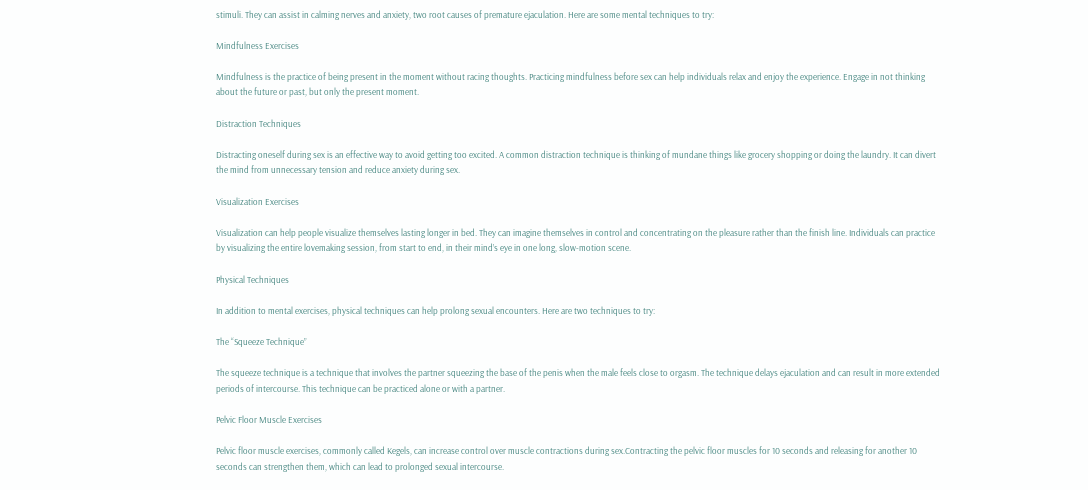stimuli. They can assist in calming nerves and anxiety, two root causes of premature ejaculation. Here are some mental techniques to try:

Mindfulness Exercises

Mindfulness is the practice of being present in the moment without racing thoughts. Practicing mindfulness before sex can help individuals relax and enjoy the experience. Engage in not thinking about the future or past, but only the present moment.

Distraction Techniques

Distracting oneself during sex is an effective way to avoid getting too excited. A common distraction technique is thinking of mundane things like grocery shopping or doing the laundry. It can divert the mind from unnecessary tension and reduce anxiety during sex.

Visualization Exercises

Visualization can help people visualize themselves lasting longer in bed. They can imagine themselves in control and concentrating on the pleasure rather than the finish line. Individuals can practice by visualizing the entire lovemaking session, from start to end, in their mind’s eye in one long, slow-motion scene.

Physical Techniques

In addition to mental exercises, physical techniques can help prolong sexual encounters. Here are two techniques to try:

The “Squeeze Technique”

The squeeze technique is a technique that involves the partner squeezing the base of the penis when the male feels close to orgasm. The technique delays ejaculation and can result in more extended periods of intercourse. This technique can be practiced alone or with a partner.

Pelvic Floor Muscle Exercises

Pelvic floor muscle exercises, commonly called Kegels, can increase control over muscle contractions during sex.Contracting the pelvic floor muscles for 10 seconds and releasing for another 10 seconds can strengthen them, which can lead to prolonged sexual intercourse.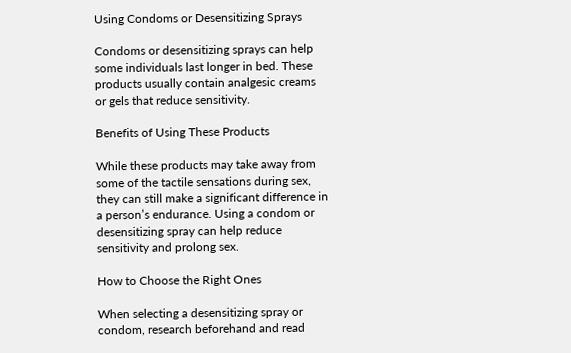Using Condoms or Desensitizing Sprays

Condoms or desensitizing sprays can help some individuals last longer in bed. These products usually contain analgesic creams or gels that reduce sensitivity.

Benefits of Using These Products

While these products may take away from some of the tactile sensations during sex, they can still make a significant difference in a person’s endurance. Using a condom or desensitizing spray can help reduce sensitivity and prolong sex.

How to Choose the Right Ones

When selecting a desensitizing spray or condom, research beforehand and read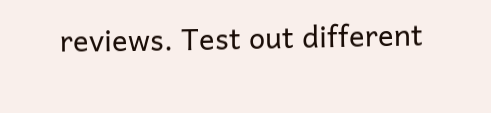reviews. Test out different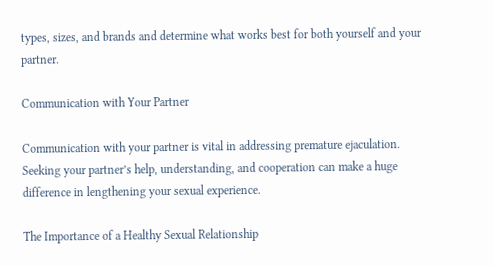types, sizes, and brands and determine what works best for both yourself and your partner.

Communication with Your Partner

Communication with your partner is vital in addressing premature ejaculation. Seeking your partner’s help, understanding, and cooperation can make a huge difference in lengthening your sexual experience.

The Importance of a Healthy Sexual Relationship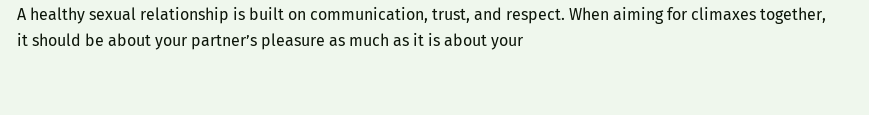A healthy sexual relationship is built on communication, trust, and respect. When aiming for climaxes together, it should be about your partner’s pleasure as much as it is about your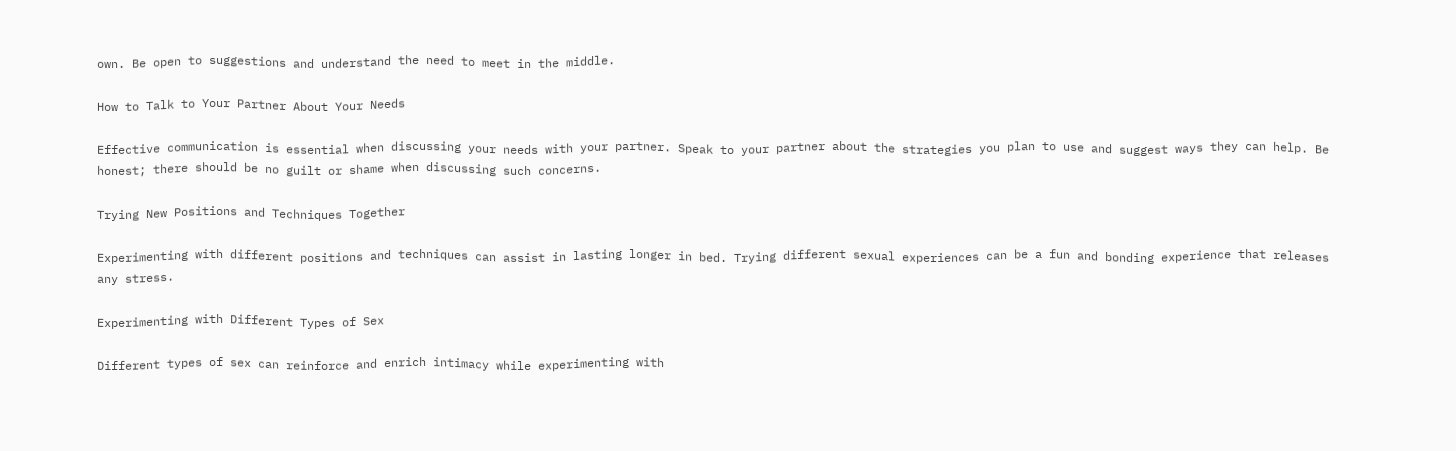own. Be open to suggestions and understand the need to meet in the middle.

How to Talk to Your Partner About Your Needs

Effective communication is essential when discussing your needs with your partner. Speak to your partner about the strategies you plan to use and suggest ways they can help. Be honest; there should be no guilt or shame when discussing such concerns.

Trying New Positions and Techniques Together

Experimenting with different positions and techniques can assist in lasting longer in bed. Trying different sexual experiences can be a fun and bonding experience that releases any stress.

Experimenting with Different Types of Sex

Different types of sex can reinforce and enrich intimacy while experimenting with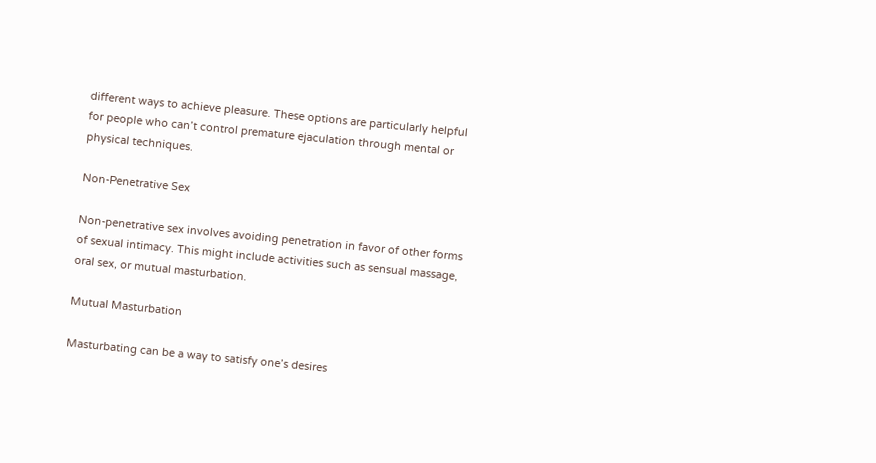different ways to achieve pleasure. These options are particularly helpful for people who can’t control premature ejaculation through mental or physical techniques.

Non-Penetrative Sex

Non-penetrative sex involves avoiding penetration in favor of other forms of sexual intimacy. This might include activities such as sensual massage, oral sex, or mutual masturbation.

Mutual Masturbation

Masturbating can be a way to satisfy one’s desires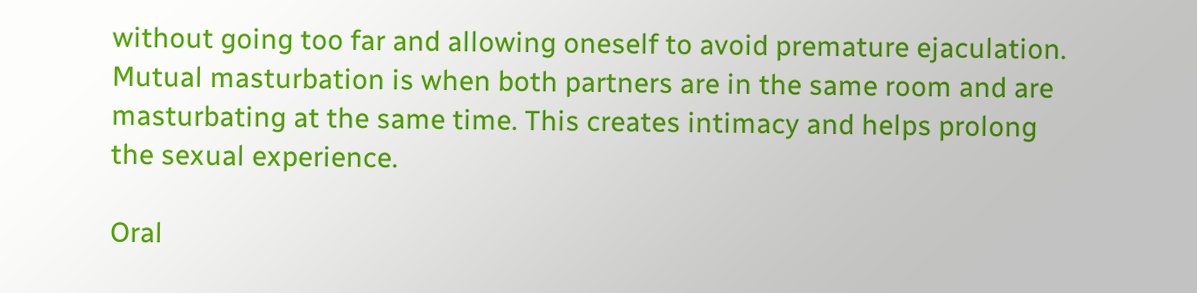without going too far and allowing oneself to avoid premature ejaculation. Mutual masturbation is when both partners are in the same room and are masturbating at the same time. This creates intimacy and helps prolong the sexual experience.

Oral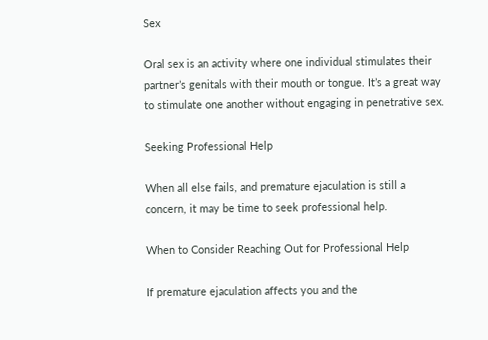Sex

Oral sex is an activity where one individual stimulates their partner’s genitals with their mouth or tongue. It’s a great way to stimulate one another without engaging in penetrative sex.

Seeking Professional Help

When all else fails, and premature ejaculation is still a concern, it may be time to seek professional help.

When to Consider Reaching Out for Professional Help

If premature ejaculation affects you and the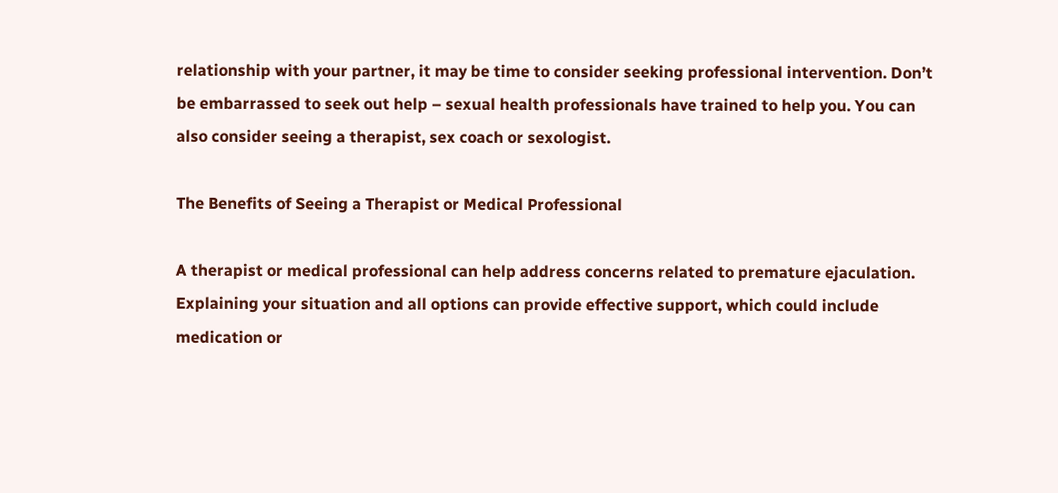relationship with your partner, it may be time to consider seeking professional intervention. Don’t be embarrassed to seek out help – sexual health professionals have trained to help you. You can also consider seeing a therapist, sex coach or sexologist.

The Benefits of Seeing a Therapist or Medical Professional

A therapist or medical professional can help address concerns related to premature ejaculation. Explaining your situation and all options can provide effective support, which could include medication or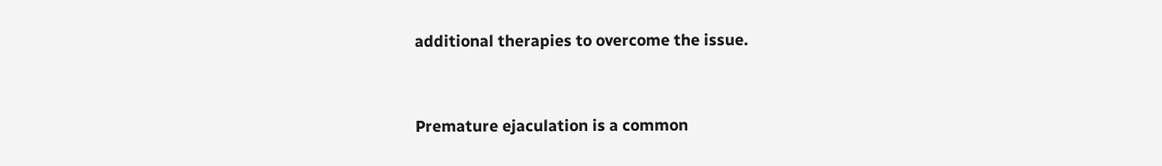additional therapies to overcome the issue.


Premature ejaculation is a common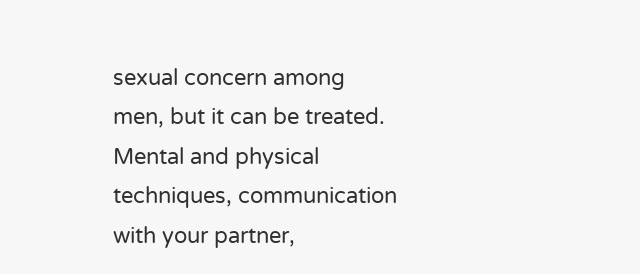sexual concern among men, but it can be treated. Mental and physical techniques, communication with your partner,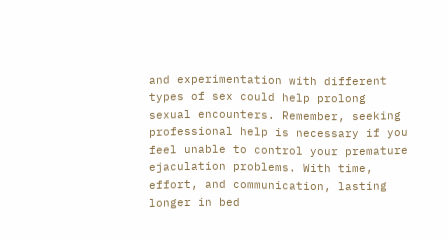and experimentation with different types of sex could help prolong sexual encounters. Remember, seeking professional help is necessary if you feel unable to control your premature ejaculation problems. With time, effort, and communication, lasting longer in bed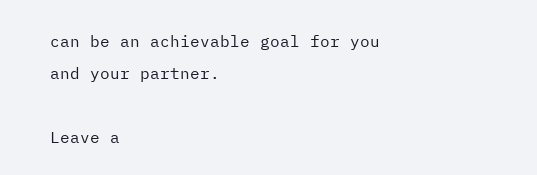can be an achievable goal for you and your partner.

Leave a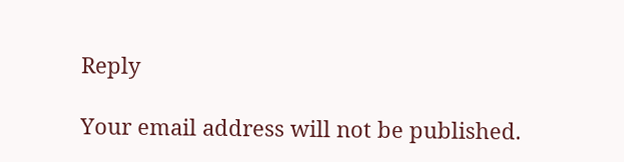Reply

Your email address will not be published.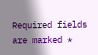Required fields are marked *